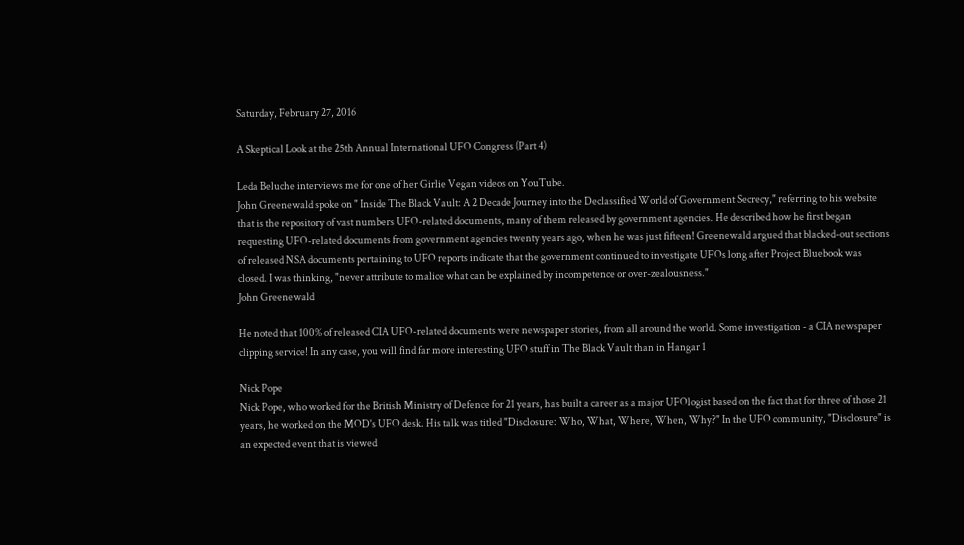Saturday, February 27, 2016

A Skeptical Look at the 25th Annual International UFO Congress (Part 4)

Leda Beluche interviews me for one of her Girlie Vegan videos on YouTube.
John Greenewald spoke on " Inside The Black Vault: A 2 Decade Journey into the Declassified World of Government Secrecy," referring to his website that is the repository of vast numbers UFO-related documents, many of them released by government agencies. He described how he first began requesting UFO-related documents from government agencies twenty years ago, when he was just fifteen! Greenewald argued that blacked-out sections of released NSA documents pertaining to UFO reports indicate that the government continued to investigate UFOs long after Project Bluebook was closed. I was thinking, "never attribute to malice what can be explained by incompetence or over-zealousness."
John Greenewald

He noted that 100% of released CIA UFO-related documents were newspaper stories, from all around the world. Some investigation - a CIA newspaper clipping service! In any case, you will find far more interesting UFO stuff in The Black Vault than in Hangar 1

Nick Pope
Nick Pope, who worked for the British Ministry of Defence for 21 years, has built a career as a major UFOlogist based on the fact that for three of those 21 years, he worked on the MOD's UFO desk. His talk was titled "Disclosure: Who, What, Where, When, Why?" In the UFO community, "Disclosure" is an expected event that is viewed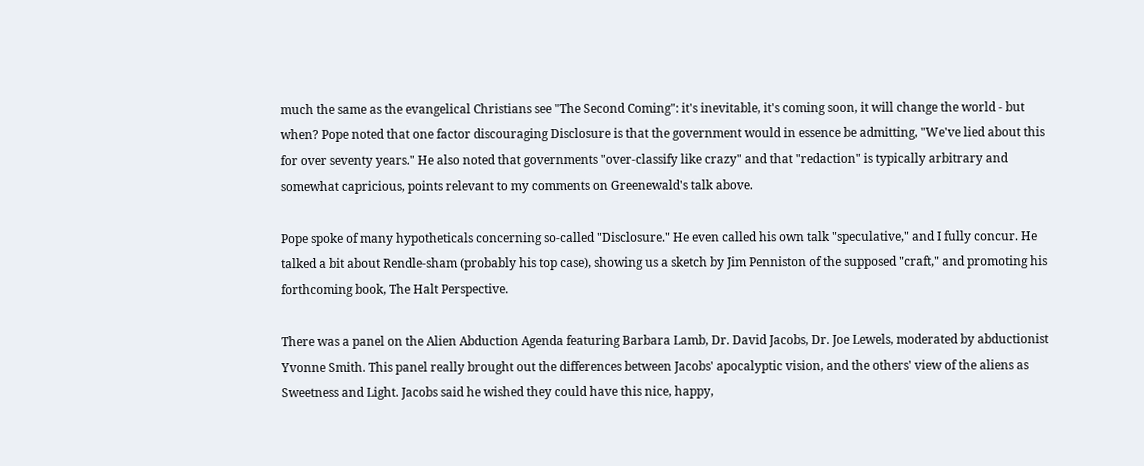much the same as the evangelical Christians see "The Second Coming": it's inevitable, it's coming soon, it will change the world - but when? Pope noted that one factor discouraging Disclosure is that the government would in essence be admitting, "We've lied about this for over seventy years." He also noted that governments "over-classify like crazy" and that "redaction" is typically arbitrary and somewhat capricious, points relevant to my comments on Greenewald's talk above.

Pope spoke of many hypotheticals concerning so-called "Disclosure." He even called his own talk "speculative," and I fully concur. He talked a bit about Rendle-sham (probably his top case), showing us a sketch by Jim Penniston of the supposed "craft," and promoting his forthcoming book, The Halt Perspective.

There was a panel on the Alien Abduction Agenda featuring Barbara Lamb, Dr. David Jacobs, Dr. Joe Lewels, moderated by abductionist Yvonne Smith. This panel really brought out the differences between Jacobs' apocalyptic vision, and the others' view of the aliens as Sweetness and Light. Jacobs said he wished they could have this nice, happy,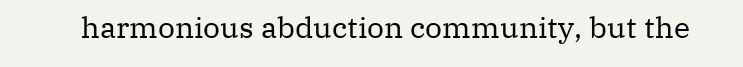harmonious abduction community, but the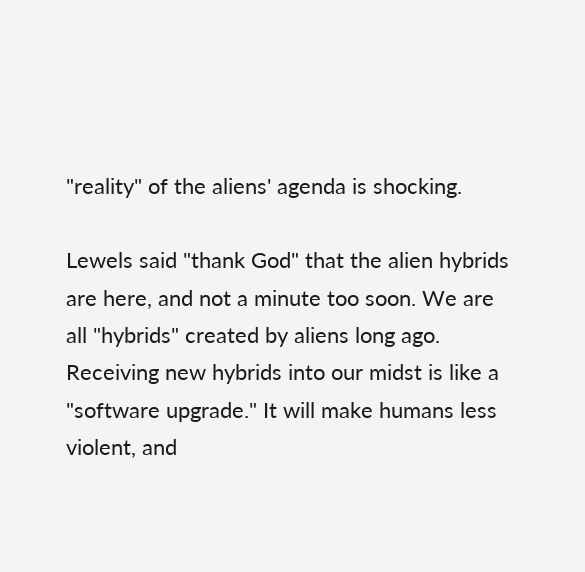"reality" of the aliens' agenda is shocking.

Lewels said "thank God" that the alien hybrids are here, and not a minute too soon. We are all "hybrids" created by aliens long ago. Receiving new hybrids into our midst is like a "software upgrade." It will make humans less violent, and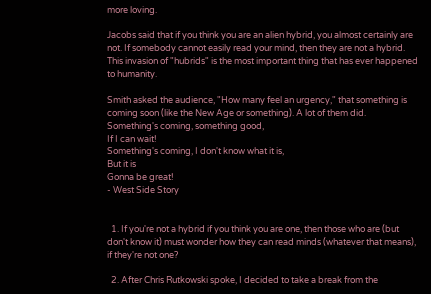more loving.

Jacobs said that if you think you are an alien hybrid, you almost certainly are not. If somebody cannot easily read your mind, then they are not a hybrid. This invasion of "hubrids" is the most important thing that has ever happened to humanity.

Smith asked the audience, "How many feel an urgency," that something is coming soon (like the New Age or something). A lot of them did.
Something's coming, something good,
If I can wait!
Something's coming, I don't know what it is,
But it is
Gonna be great!
- West Side Story


  1. If you're not a hybrid if you think you are one, then those who are (but don't know it) must wonder how they can read minds (whatever that means), if they're not one?

  2. After Chris Rutkowski spoke, I decided to take a break from the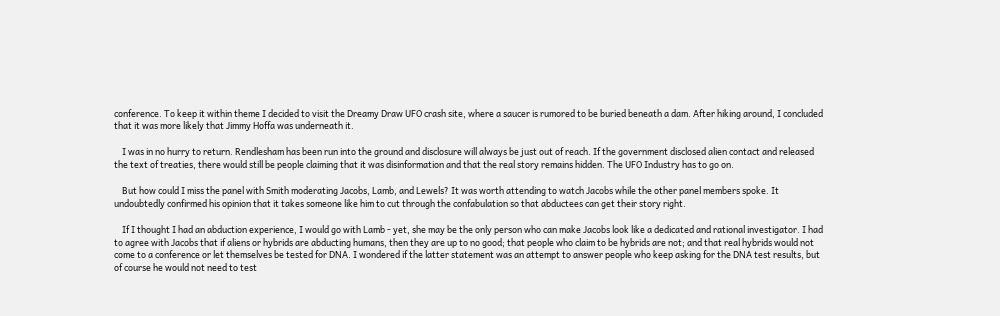conference. To keep it within theme I decided to visit the Dreamy Draw UFO crash site, where a saucer is rumored to be buried beneath a dam. After hiking around, I concluded that it was more likely that Jimmy Hoffa was underneath it.

    I was in no hurry to return. Rendlesham has been run into the ground and disclosure will always be just out of reach. If the government disclosed alien contact and released the text of treaties, there would still be people claiming that it was disinformation and that the real story remains hidden. The UFO Industry has to go on.

    But how could I miss the panel with Smith moderating Jacobs, Lamb, and Lewels? It was worth attending to watch Jacobs while the other panel members spoke. It undoubtedly confirmed his opinion that it takes someone like him to cut through the confabulation so that abductees can get their story right.

    If I thought I had an abduction experience, I would go with Lamb - yet, she may be the only person who can make Jacobs look like a dedicated and rational investigator. I had to agree with Jacobs that if aliens or hybrids are abducting humans, then they are up to no good; that people who claim to be hybrids are not; and that real hybrids would not come to a conference or let themselves be tested for DNA. I wondered if the latter statement was an attempt to answer people who keep asking for the DNA test results, but of course he would not need to test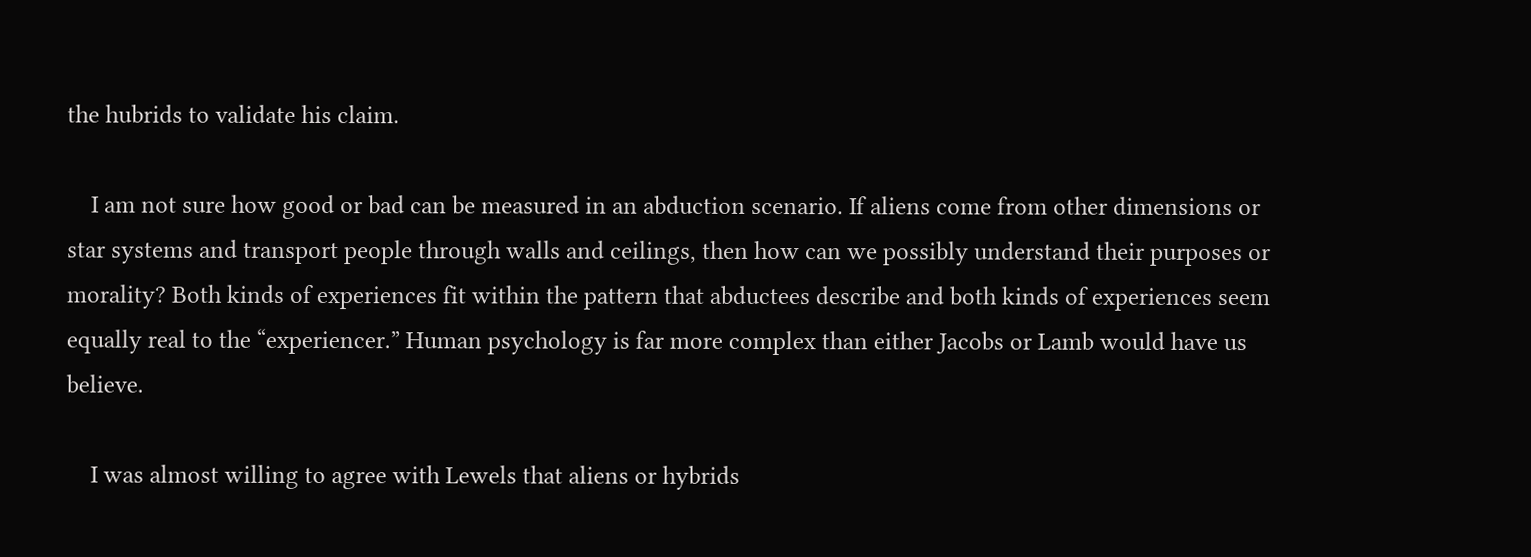the hubrids to validate his claim.

    I am not sure how good or bad can be measured in an abduction scenario. If aliens come from other dimensions or star systems and transport people through walls and ceilings, then how can we possibly understand their purposes or morality? Both kinds of experiences fit within the pattern that abductees describe and both kinds of experiences seem equally real to the “experiencer.” Human psychology is far more complex than either Jacobs or Lamb would have us believe.

    I was almost willing to agree with Lewels that aliens or hybrids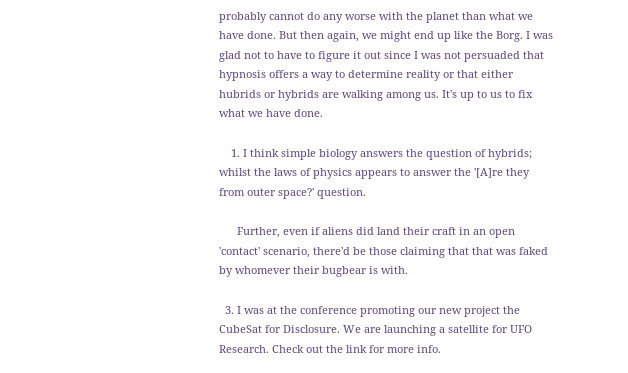probably cannot do any worse with the planet than what we have done. But then again, we might end up like the Borg. I was glad not to have to figure it out since I was not persuaded that hypnosis offers a way to determine reality or that either hubrids or hybrids are walking among us. It's up to us to fix what we have done.

    1. I think simple biology answers the question of hybrids; whilst the laws of physics appears to answer the '[A]re they from outer space?' question.

      Further, even if aliens did land their craft in an open 'contact' scenario, there'd be those claiming that that was faked by whomever their bugbear is with.

  3. I was at the conference promoting our new project the CubeSat for Disclosure. We are launching a satellite for UFO Research. Check out the link for more info.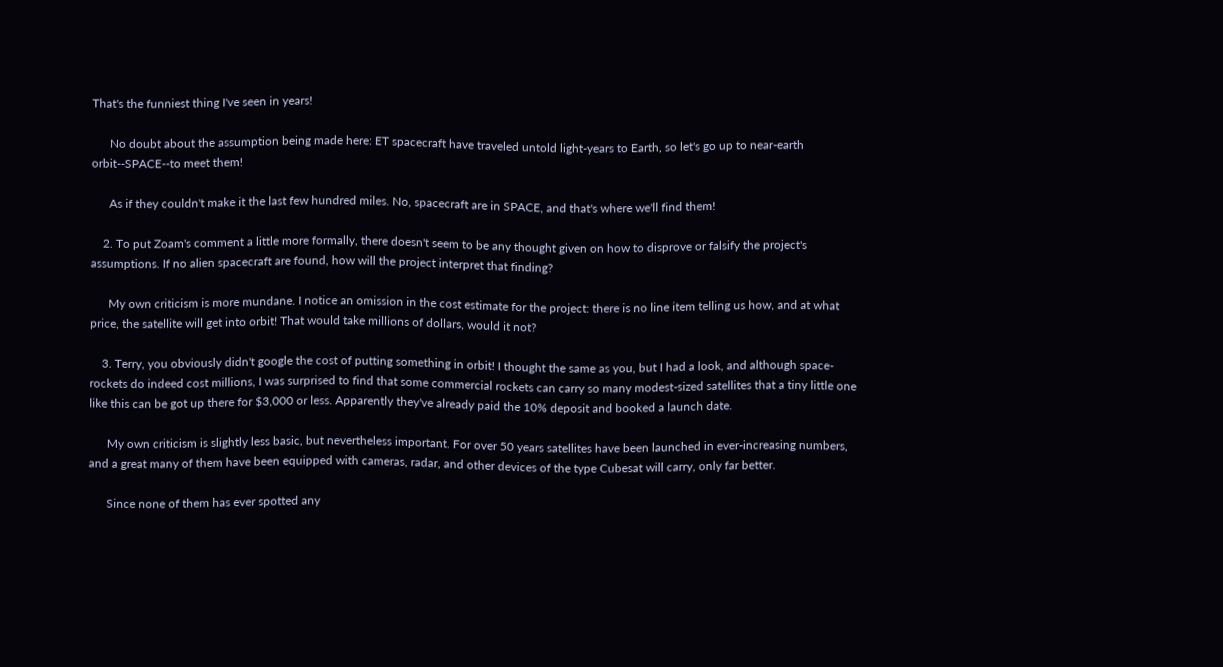That's the funniest thing I've seen in years!

      No doubt about the assumption being made here: ET spacecraft have traveled untold light-years to Earth, so let's go up to near-earth orbit--SPACE--to meet them!

      As if they couldn't make it the last few hundred miles. No, spacecraft are in SPACE, and that's where we'll find them!

    2. To put Zoam's comment a little more formally, there doesn't seem to be any thought given on how to disprove or falsify the project's assumptions. If no alien spacecraft are found, how will the project interpret that finding?

      My own criticism is more mundane. I notice an omission in the cost estimate for the project: there is no line item telling us how, and at what price, the satellite will get into orbit! That would take millions of dollars, would it not?

    3. Terry, you obviously didn't google the cost of putting something in orbit! I thought the same as you, but I had a look, and although space-rockets do indeed cost millions, I was surprised to find that some commercial rockets can carry so many modest-sized satellites that a tiny little one like this can be got up there for $3,000 or less. Apparently they've already paid the 10% deposit and booked a launch date.

      My own criticism is slightly less basic, but nevertheless important. For over 50 years satellites have been launched in ever-increasing numbers, and a great many of them have been equipped with cameras, radar, and other devices of the type Cubesat will carry, only far better.

      Since none of them has ever spotted any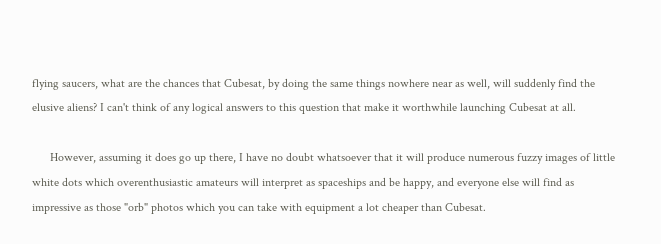flying saucers, what are the chances that Cubesat, by doing the same things nowhere near as well, will suddenly find the elusive aliens? I can't think of any logical answers to this question that make it worthwhile launching Cubesat at all.

      However, assuming it does go up there, I have no doubt whatsoever that it will produce numerous fuzzy images of little white dots which overenthusiastic amateurs will interpret as spaceships and be happy, and everyone else will find as impressive as those "orb" photos which you can take with equipment a lot cheaper than Cubesat.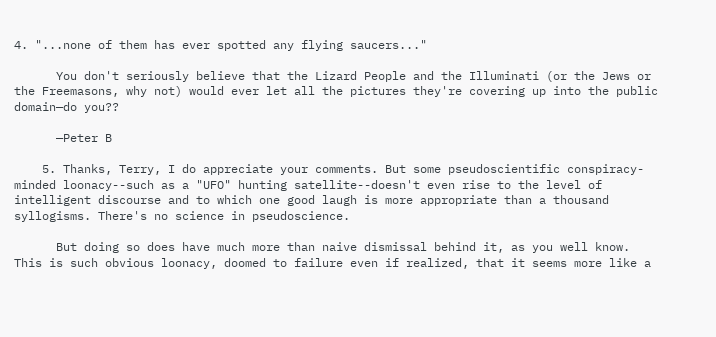4. "...none of them has ever spotted any flying saucers..."

      You don't seriously believe that the Lizard People and the Illuminati (or the Jews or the Freemasons, why not) would ever let all the pictures they're covering up into the public domain—do you??

      —Peter B

    5. Thanks, Terry, I do appreciate your comments. But some pseudoscientific conspiracy-minded loonacy--such as a "UFO" hunting satellite--doesn't even rise to the level of intelligent discourse and to which one good laugh is more appropriate than a thousand syllogisms. There's no science in pseudoscience.

      But doing so does have much more than naive dismissal behind it, as you well know. This is such obvious loonacy, doomed to failure even if realized, that it seems more like a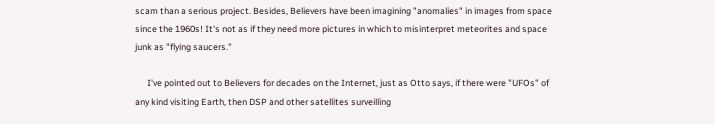scam than a serious project. Besides, Believers have been imagining "anomalies" in images from space since the 1960s! It's not as if they need more pictures in which to misinterpret meteorites and space junk as "flying saucers."

      I've pointed out to Believers for decades on the Internet, just as Otto says, if there were "UFOs" of any kind visiting Earth, then DSP and other satellites surveilling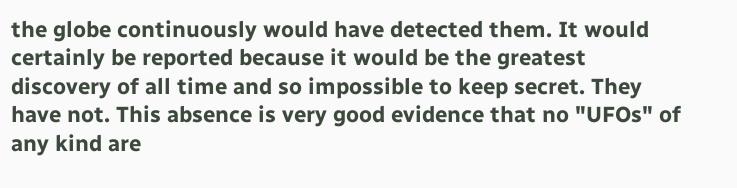the globe continuously would have detected them. It would certainly be reported because it would be the greatest discovery of all time and so impossible to keep secret. They have not. This absence is very good evidence that no "UFOs" of any kind are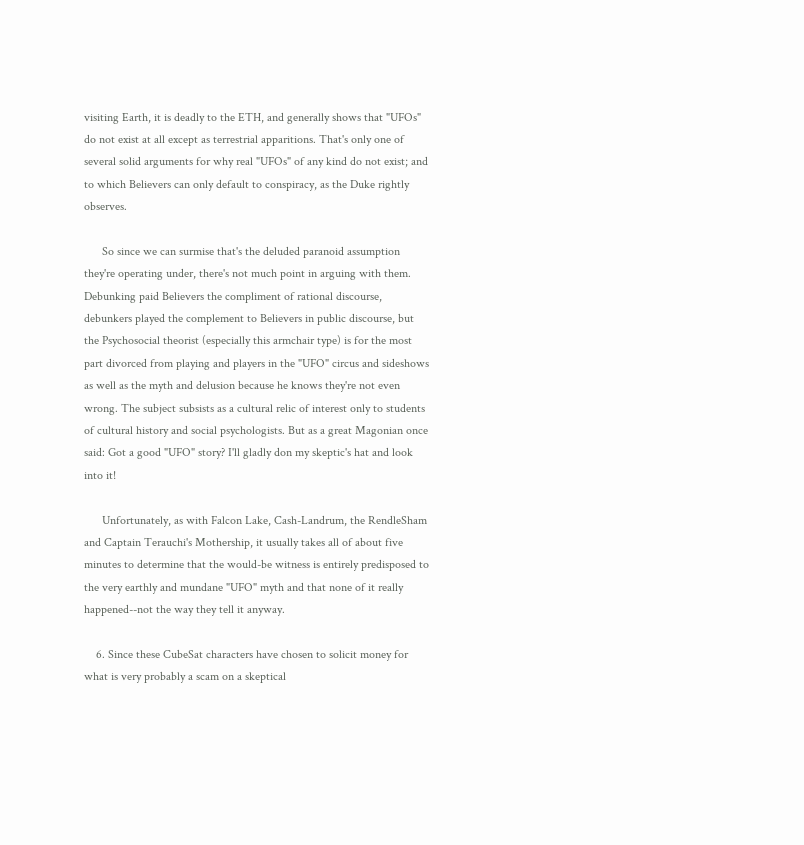visiting Earth, it is deadly to the ETH, and generally shows that "UFOs" do not exist at all except as terrestrial apparitions. That's only one of several solid arguments for why real "UFOs" of any kind do not exist; and to which Believers can only default to conspiracy, as the Duke rightly observes.

      So since we can surmise that's the deluded paranoid assumption they're operating under, there's not much point in arguing with them. Debunking paid Believers the compliment of rational discourse, debunkers played the complement to Believers in public discourse, but the Psychosocial theorist (especially this armchair type) is for the most part divorced from playing and players in the "UFO" circus and sideshows as well as the myth and delusion because he knows they're not even wrong. The subject subsists as a cultural relic of interest only to students of cultural history and social psychologists. But as a great Magonian once said: Got a good "UFO" story? I'll gladly don my skeptic's hat and look into it!

      Unfortunately, as with Falcon Lake, Cash-Landrum, the RendleSham and Captain Terauchi's Mothership, it usually takes all of about five minutes to determine that the would-be witness is entirely predisposed to the very earthly and mundane "UFO" myth and that none of it really happened--not the way they tell it anyway.

    6. Since these CubeSat characters have chosen to solicit money for what is very probably a scam on a skeptical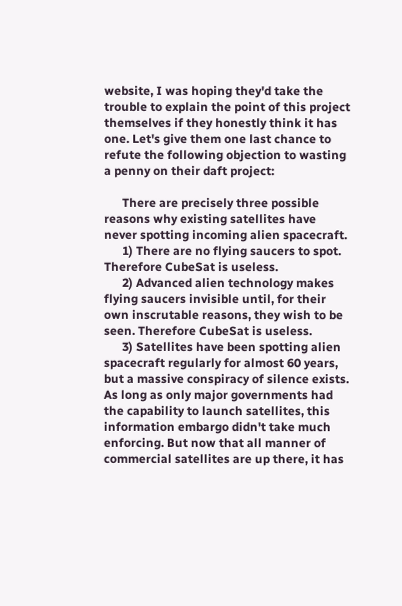website, I was hoping they'd take the trouble to explain the point of this project themselves if they honestly think it has one. Let's give them one last chance to refute the following objection to wasting a penny on their daft project:

      There are precisely three possible reasons why existing satellites have never spotting incoming alien spacecraft.
      1) There are no flying saucers to spot. Therefore CubeSat is useless.
      2) Advanced alien technology makes flying saucers invisible until, for their own inscrutable reasons, they wish to be seen. Therefore CubeSat is useless.
      3) Satellites have been spotting alien spacecraft regularly for almost 60 years, but a massive conspiracy of silence exists. As long as only major governments had the capability to launch satellites, this information embargo didn't take much enforcing. But now that all manner of commercial satellites are up there, it has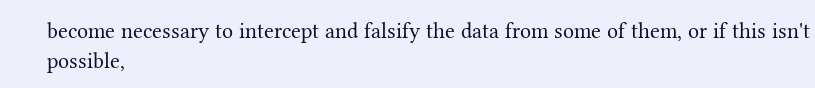become necessary to intercept and falsify the data from some of them, or if this isn't possible,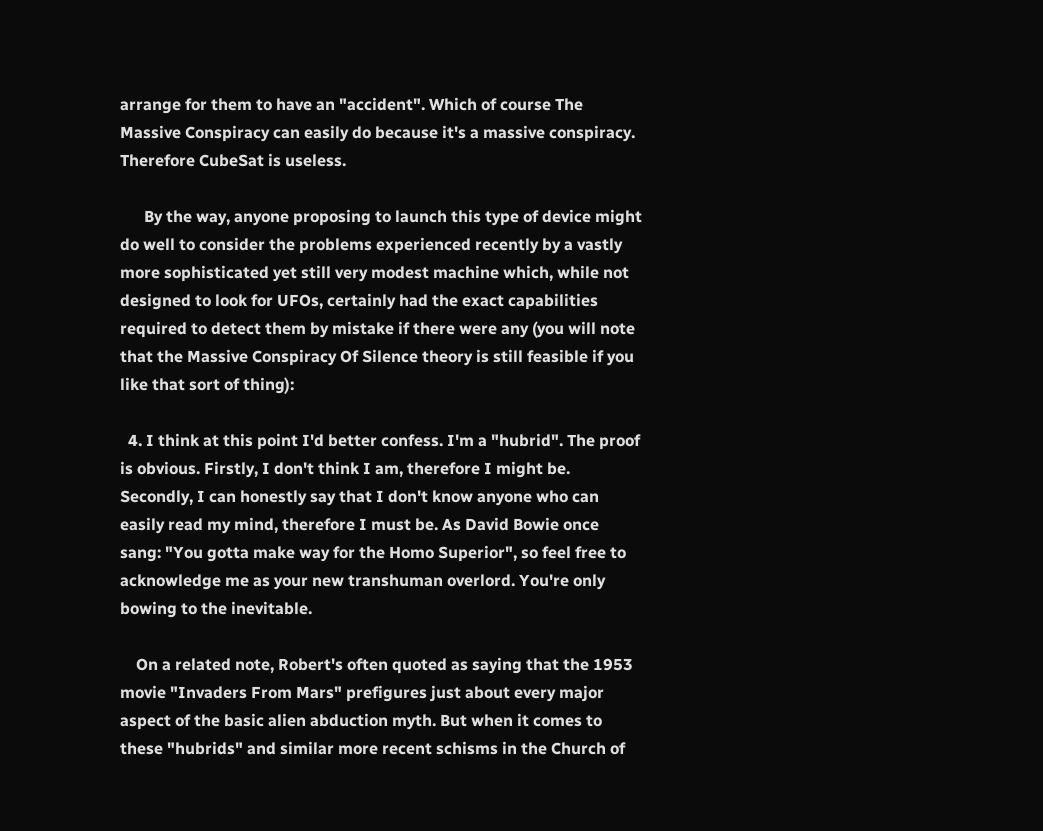arrange for them to have an "accident". Which of course The Massive Conspiracy can easily do because it's a massive conspiracy. Therefore CubeSat is useless.

      By the way, anyone proposing to launch this type of device might do well to consider the problems experienced recently by a vastly more sophisticated yet still very modest machine which, while not designed to look for UFOs, certainly had the exact capabilities required to detect them by mistake if there were any (you will note that the Massive Conspiracy Of Silence theory is still feasible if you like that sort of thing):

  4. I think at this point I'd better confess. I'm a "hubrid". The proof is obvious. Firstly, I don't think I am, therefore I might be. Secondly, I can honestly say that I don't know anyone who can easily read my mind, therefore I must be. As David Bowie once sang: "You gotta make way for the Homo Superior", so feel free to acknowledge me as your new transhuman overlord. You're only bowing to the inevitable.

    On a related note, Robert's often quoted as saying that the 1953 movie "Invaders From Mars" prefigures just about every major aspect of the basic alien abduction myth. But when it comes to these "hubrids" and similar more recent schisms in the Church of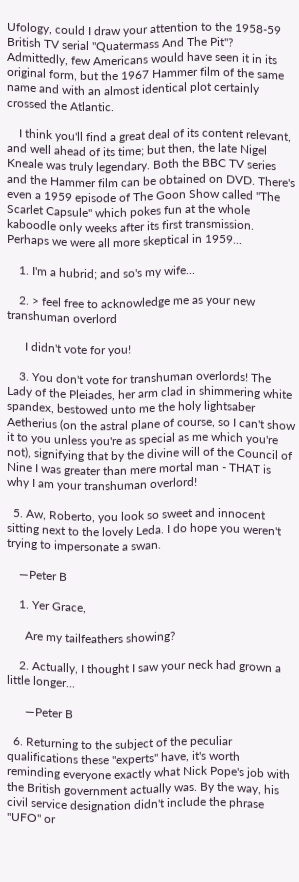Ufology, could I draw your attention to the 1958-59 British TV serial "Quatermass And The Pit"? Admittedly, few Americans would have seen it in its original form, but the 1967 Hammer film of the same name and with an almost identical plot certainly crossed the Atlantic.

    I think you'll find a great deal of its content relevant, and well ahead of its time; but then, the late Nigel Kneale was truly legendary. Both the BBC TV series and the Hammer film can be obtained on DVD. There's even a 1959 episode of The Goon Show called "The Scarlet Capsule" which pokes fun at the whole kaboodle only weeks after its first transmission. Perhaps we were all more skeptical in 1959...

    1. I'm a hubrid; and so's my wife...

    2. > feel free to acknowledge me as your new transhuman overlord

      I didn't vote for you!

    3. You don't vote for transhuman overlords! The Lady of the Pleiades, her arm clad in shimmering white spandex, bestowed unto me the holy lightsaber Aetherius (on the astral plane of course, so I can't show it to you unless you're as special as me which you're not), signifying that by the divine will of the Council of Nine I was greater than mere mortal man - THAT is why I am your transhuman overlord!

  5. Aw, Roberto, you look so sweet and innocent sitting next to the lovely Leda. I do hope you weren't trying to impersonate a swan.

    —Peter B

    1. Yer Grace,

      Are my tailfeathers showing?

    2. Actually, I thought I saw your neck had grown a little longer...

      —Peter B

  6. Returning to the subject of the peculiar qualifications these "experts" have, it's worth reminding everyone exactly what Nick Pope's job with the British government actually was. By the way, his civil service designation didn't include the phrase "UFO" or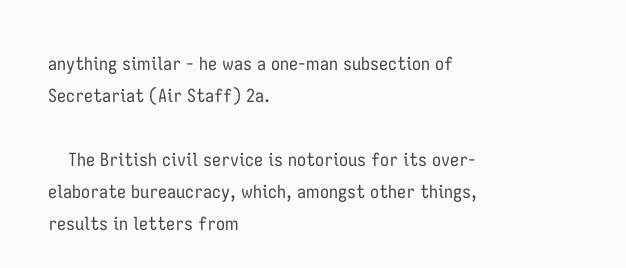anything similar - he was a one-man subsection of Secretariat (Air Staff) 2a.

    The British civil service is notorious for its over-elaborate bureaucracy, which, amongst other things, results in letters from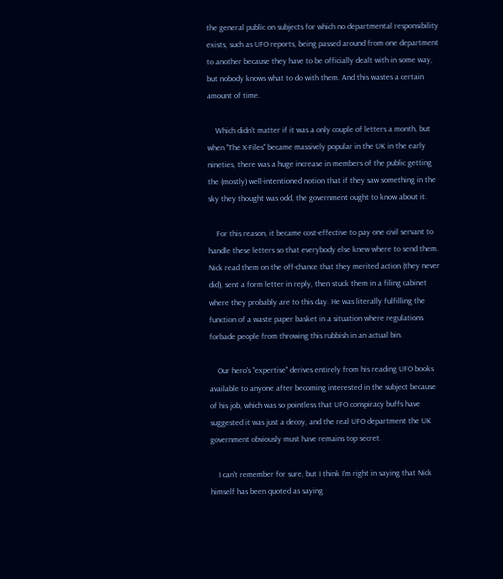the general public on subjects for which no departmental responsibility exists, such as UFO reports, being passed around from one department to another because they have to be officially dealt with in some way, but nobody knows what to do with them. And this wastes a certain amount of time.

    Which didn't matter if it was a only couple of letters a month, but when "The X-Files" became massively popular in the UK in the early nineties, there was a huge increase in members of the public getting the (mostly) well-intentioned notion that if they saw something in the sky they thought was odd, the government ought to know about it.

    For this reason, it became cost-effective to pay one civil servant to handle these letters so that everybody else knew where to send them. Nick read them on the off-chance that they merited action (they never did), sent a form letter in reply, then stuck them in a filing cabinet where they probably are to this day. He was literally fulfilling the function of a waste paper basket in a situation where regulations forbade people from throwing this rubbish in an actual bin.

    Our hero's "expertise" derives entirely from his reading UFO books available to anyone after becoming interested in the subject because of his job, which was so pointless that UFO conspiracy buffs have suggested it was just a decoy, and the real UFO department the UK government obviously must have remains top secret.

    I can't remember for sure, but I think I'm right in saying that Nick himself has been quoted as saying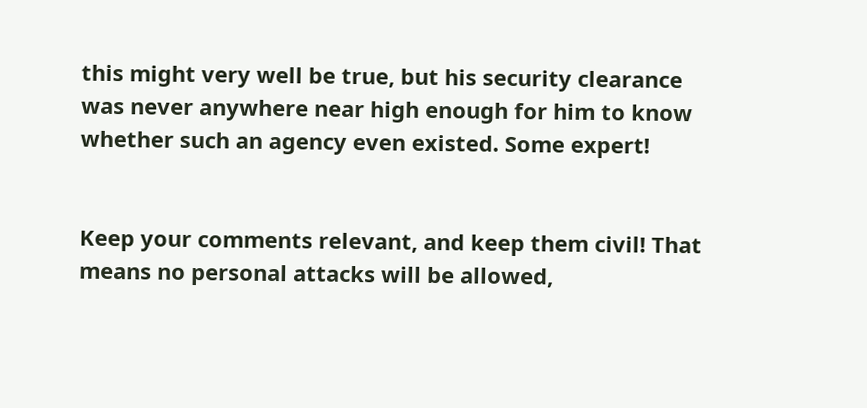this might very well be true, but his security clearance was never anywhere near high enough for him to know whether such an agency even existed. Some expert!


Keep your comments relevant, and keep them civil! That means no personal attacks will be allowed,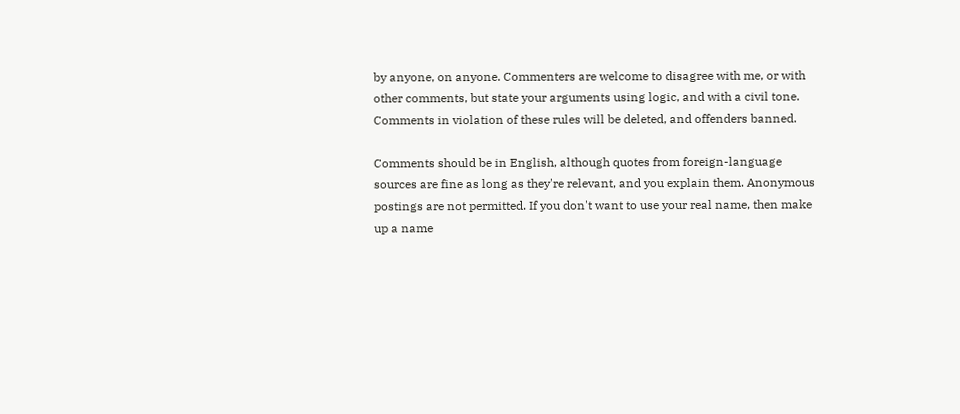by anyone, on anyone. Commenters are welcome to disagree with me, or with other comments, but state your arguments using logic, and with a civil tone. Comments in violation of these rules will be deleted, and offenders banned.

Comments should be in English, although quotes from foreign-language sources are fine as long as they're relevant, and you explain them. Anonymous postings are not permitted. If you don't want to use your real name, then make up a name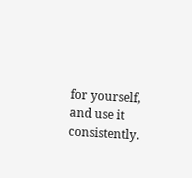for yourself, and use it consistently.